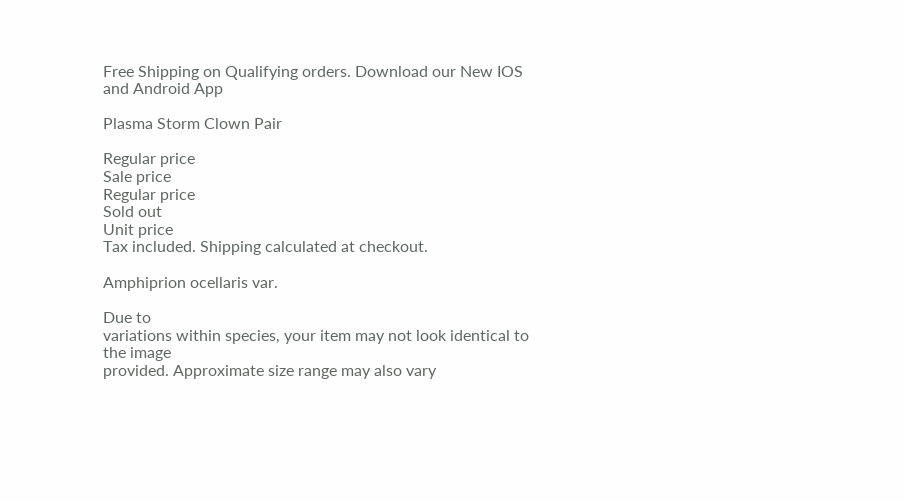Free Shipping on Qualifying orders. Download our New IOS and Android App

Plasma Storm Clown Pair

Regular price
Sale price
Regular price
Sold out
Unit price
Tax included. Shipping calculated at checkout.

Amphiprion ocellaris var.

Due to
variations within species, your item may not look identical to the image
provided. Approximate size range may also vary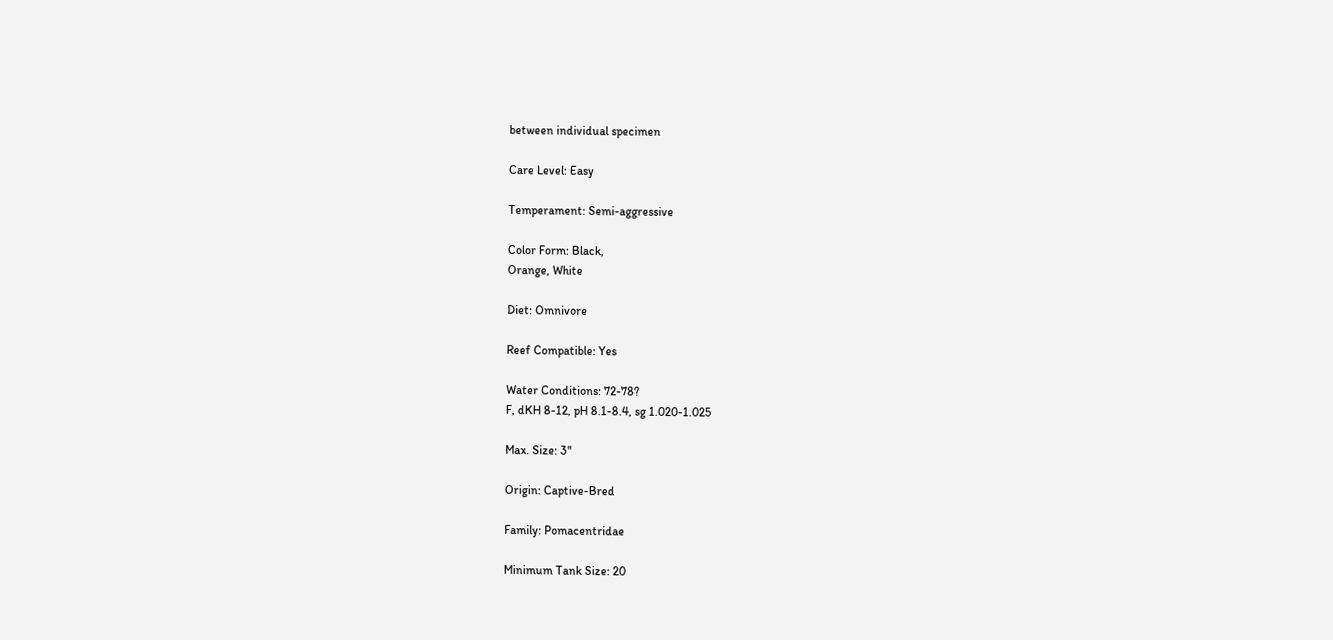between individual specimen

Care Level: Easy

Temperament: Semi-aggressive

Color Form: Black,
Orange, White

Diet: Omnivore

Reef Compatible: Yes

Water Conditions: 72-78?
F, dKH 8-12, pH 8.1-8.4, sg 1.020-1.025

Max. Size: 3"

Origin: Captive-Bred

Family: Pomacentridae

Minimum Tank Size: 20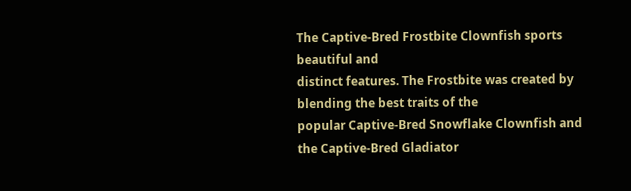The Captive-Bred Frostbite Clownfish sports beautiful and
distinct features. The Frostbite was created by blending the best traits of the
popular Captive-Bred Snowflake Clownfish and the Captive-Bred Gladiator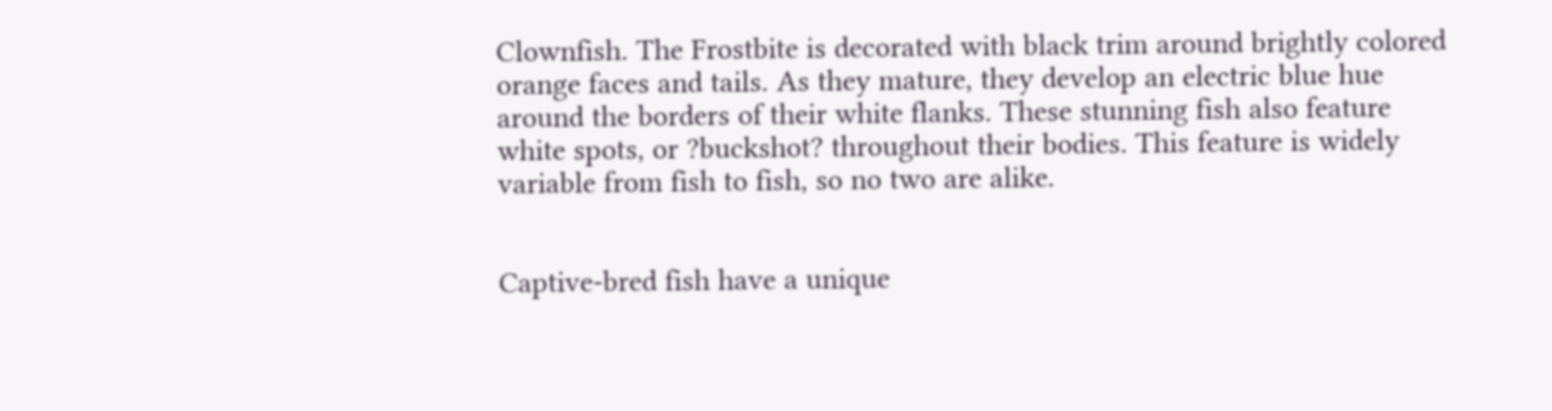Clownfish. The Frostbite is decorated with black trim around brightly colored
orange faces and tails. As they mature, they develop an electric blue hue
around the borders of their white flanks. These stunning fish also feature
white spots, or ?buckshot? throughout their bodies. This feature is widely
variable from fish to fish, so no two are alike.


Captive-bred fish have a unique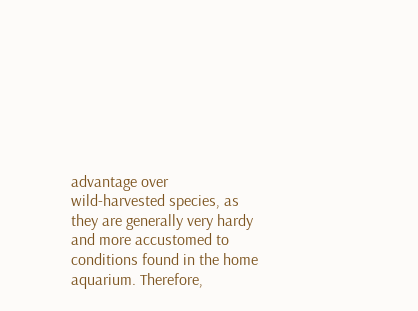advantage over
wild-harvested species, as they are generally very hardy and more accustomed to
conditions found in the home aquarium. Therefore,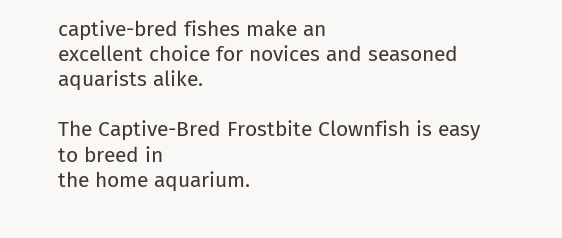captive-bred fishes make an
excellent choice for novices and seasoned aquarists alike.

The Captive-Bred Frostbite Clownfish is easy to breed in
the home aquarium.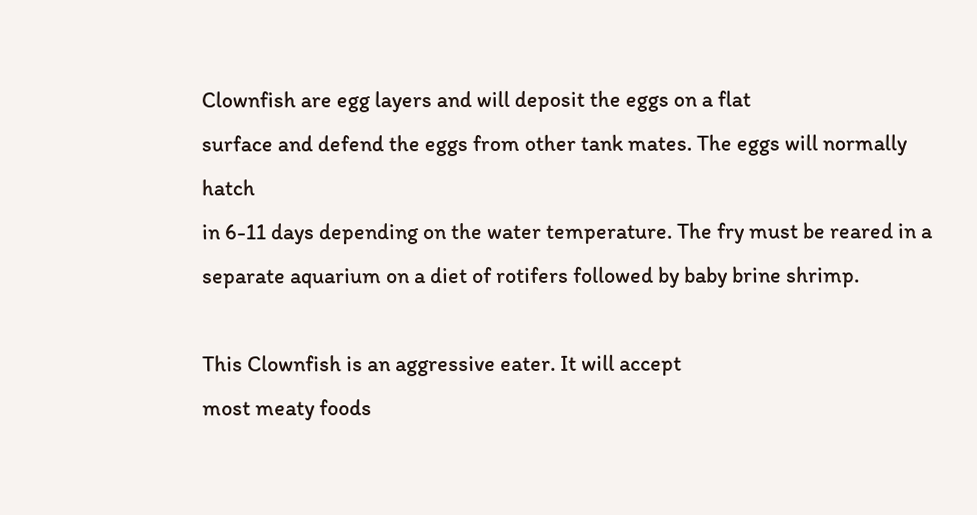Clownfish are egg layers and will deposit the eggs on a flat
surface and defend the eggs from other tank mates. The eggs will normally hatch
in 6-11 days depending on the water temperature. The fry must be reared in a
separate aquarium on a diet of rotifers followed by baby brine shrimp.

This Clownfish is an aggressive eater. It will accept
most meaty foods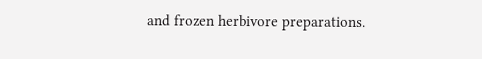and frozen herbivore preparations.